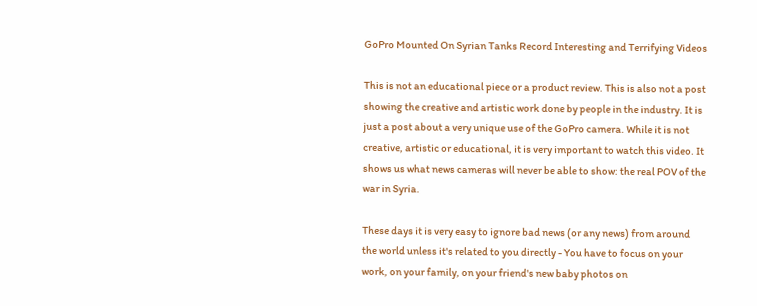GoPro Mounted On Syrian Tanks Record Interesting and Terrifying Videos

This is not an educational piece or a product review. This is also not a post showing the creative and artistic work done by people in the industry. It is just a post about a very unique use of the GoPro camera. While it is not creative, artistic or educational, it is very important to watch this video. It shows us what news cameras will never be able to show: the real POV of the war in Syria.

These days it is very easy to ignore bad news (or any news) from around the world unless it's related to you directly - You have to focus on your work, on your family, on your friend's new baby photos on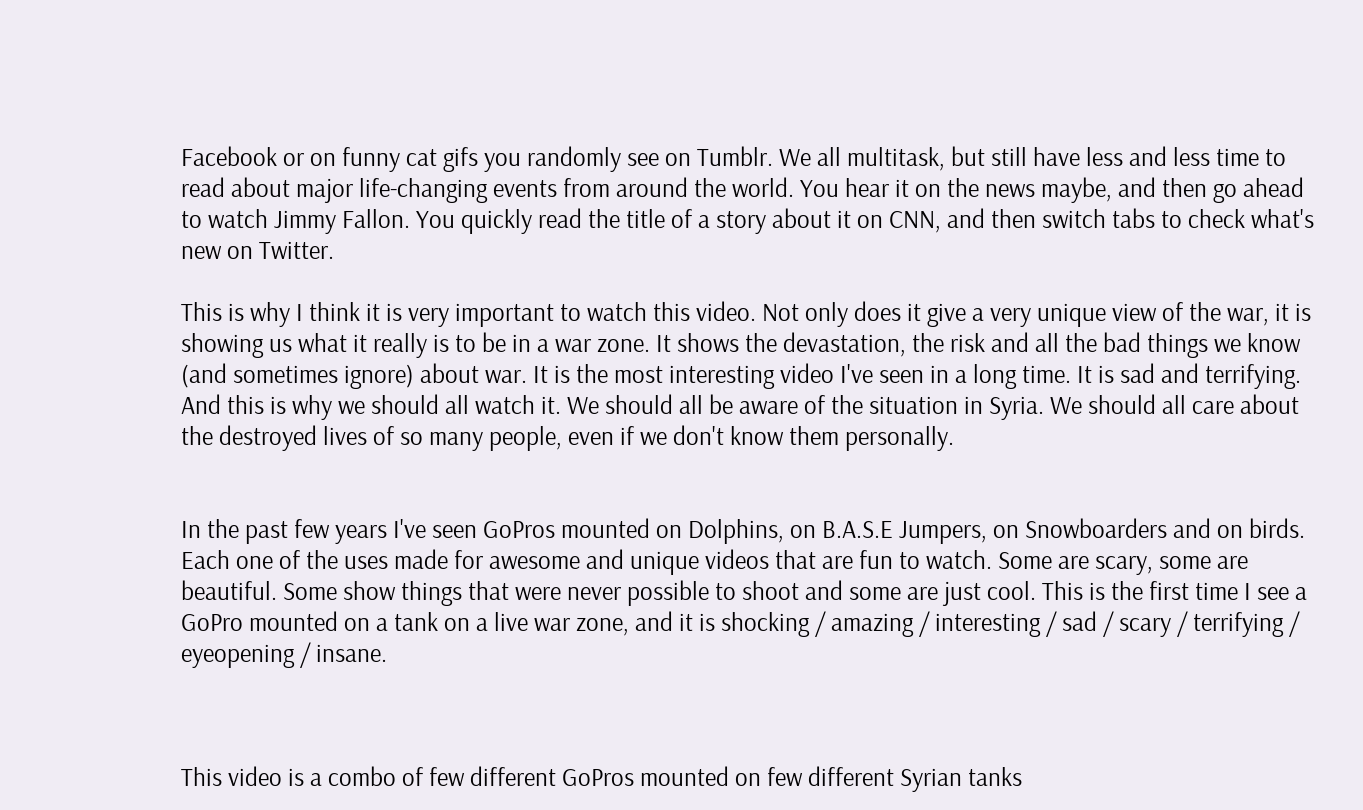Facebook or on funny cat gifs you randomly see on Tumblr. We all multitask, but still have less and less time to read about major life-changing events from around the world. You hear it on the news maybe, and then go ahead to watch Jimmy Fallon. You quickly read the title of a story about it on CNN, and then switch tabs to check what's new on Twitter.

This is why I think it is very important to watch this video. Not only does it give a very unique view of the war, it is showing us what it really is to be in a war zone. It shows the devastation, the risk and all the bad things we know (and sometimes ignore) about war. It is the most interesting video I've seen in a long time. It is sad and terrifying. And this is why we should all watch it. We should all be aware of the situation in Syria. We should all care about the destroyed lives of so many people, even if we don't know them personally.


In the past few years I've seen GoPros mounted on Dolphins, on B.A.S.E Jumpers, on Snowboarders and on birds. Each one of the uses made for awesome and unique videos that are fun to watch. Some are scary, some are beautiful. Some show things that were never possible to shoot and some are just cool. This is the first time I see a GoPro mounted on a tank on a live war zone, and it is shocking / amazing / interesting / sad / scary / terrifying / eyeopening / insane.



This video is a combo of few different GoPros mounted on few different Syrian tanks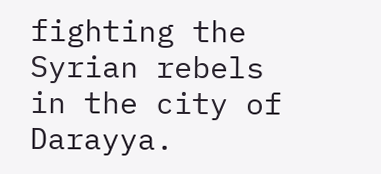fighting the Syrian rebels in the city of Darayya.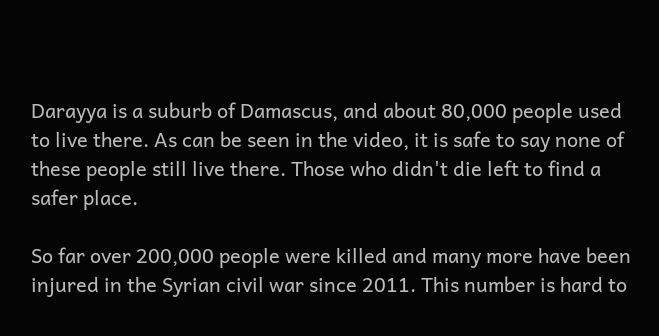Darayya is a suburb of Damascus, and about 80,000 people used to live there. As can be seen in the video, it is safe to say none of these people still live there. Those who didn't die left to find a safer place.

So far over 200,000 people were killed and many more have been injured in the Syrian civil war since 2011. This number is hard to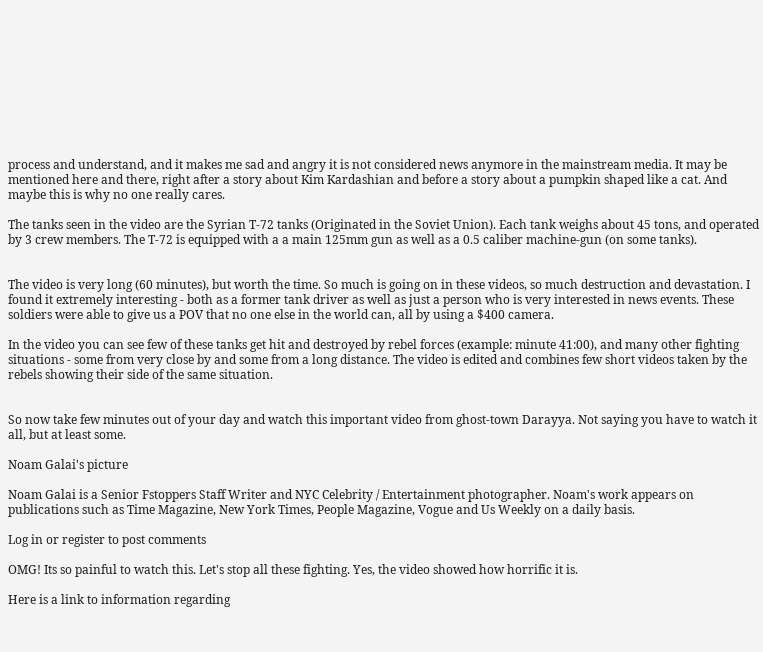process and understand, and it makes me sad and angry it is not considered news anymore in the mainstream media. It may be mentioned here and there, right after a story about Kim Kardashian and before a story about a pumpkin shaped like a cat. And maybe this is why no one really cares.

The tanks seen in the video are the Syrian T-72 tanks (Originated in the Soviet Union). Each tank weighs about 45 tons, and operated by 3 crew members. The T-72 is equipped with a a main 125mm gun as well as a 0.5 caliber machine-gun (on some tanks).


The video is very long (60 minutes), but worth the time. So much is going on in these videos, so much destruction and devastation. I found it extremely interesting - both as a former tank driver as well as just a person who is very interested in news events. These soldiers were able to give us a POV that no one else in the world can, all by using a $400 camera.

In the video you can see few of these tanks get hit and destroyed by rebel forces (example: minute 41:00), and many other fighting situations - some from very close by and some from a long distance. The video is edited and combines few short videos taken by the rebels showing their side of the same situation.


So now take few minutes out of your day and watch this important video from ghost-town Darayya. Not saying you have to watch it all, but at least some.

Noam Galai's picture

Noam Galai is a Senior Fstoppers Staff Writer and NYC Celebrity / Entertainment photographer. Noam's work appears on publications such as Time Magazine, New York Times, People Magazine, Vogue and Us Weekly on a daily basis.

Log in or register to post comments

OMG! Its so painful to watch this. Let's stop all these fighting. Yes, the video showed how horrific it is.

Here is a link to information regarding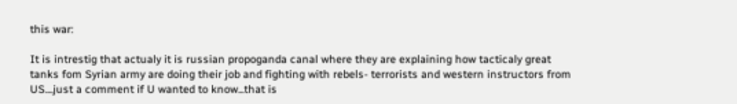this war:

It is intrestig that actualy it is russian propoganda canal where they are explaining how tacticaly great tanks fom Syrian army are doing their job and fighting with rebels- terrorists and western instructors from US....just a comment if U wanted to know...that is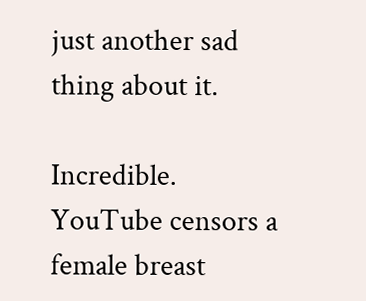just another sad thing about it.

Incredible. YouTube censors a female breast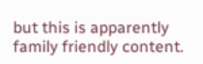but this is apparently family friendly content.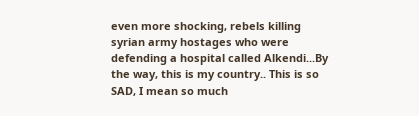even more shocking, rebels killing syrian army hostages who were defending a hospital called Alkendi...By the way, this is my country.. This is so SAD, I mean so much